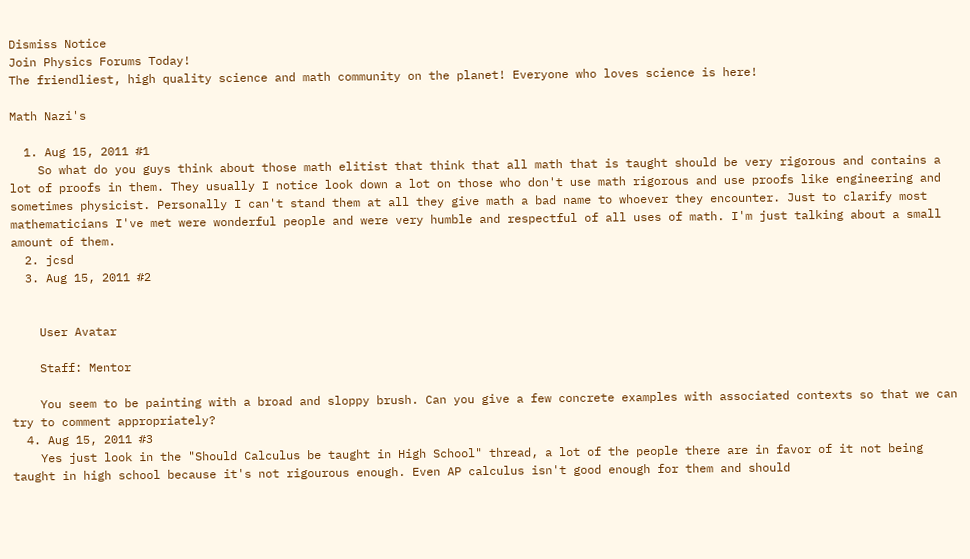Dismiss Notice
Join Physics Forums Today!
The friendliest, high quality science and math community on the planet! Everyone who loves science is here!

Math Nazi's

  1. Aug 15, 2011 #1
    So what do you guys think about those math elitist that think that all math that is taught should be very rigorous and contains a lot of proofs in them. They usually I notice look down a lot on those who don't use math rigorous and use proofs like engineering and sometimes physicist. Personally I can't stand them at all they give math a bad name to whoever they encounter. Just to clarify most mathematicians I've met were wonderful people and were very humble and respectful of all uses of math. I'm just talking about a small amount of them.
  2. jcsd
  3. Aug 15, 2011 #2


    User Avatar

    Staff: Mentor

    You seem to be painting with a broad and sloppy brush. Can you give a few concrete examples with associated contexts so that we can try to comment appropriately?
  4. Aug 15, 2011 #3
    Yes just look in the "Should Calculus be taught in High School" thread, a lot of the people there are in favor of it not being taught in high school because it's not rigourous enough. Even AP calculus isn't good enough for them and should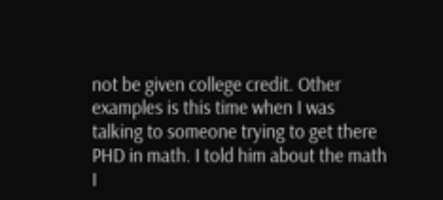not be given college credit. Other examples is this time when I was talking to someone trying to get there PHD in math. I told him about the math I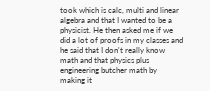took which is calc, multi and linear algebra and that I wanted to be a physicist. He then asked me if we did a lot of proofs in my classes and he said that I don't really know math and that physics plus engineering butcher math by making it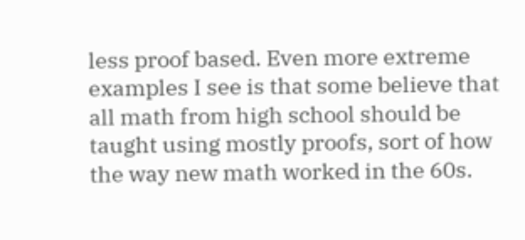less proof based. Even more extreme examples I see is that some believe that all math from high school should be taught using mostly proofs, sort of how the way new math worked in the 60s.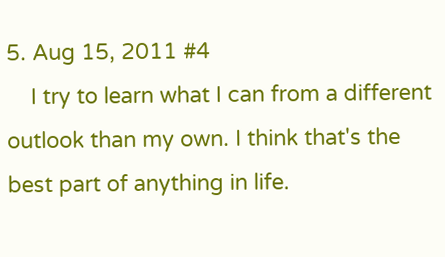5. Aug 15, 2011 #4
    I try to learn what I can from a different outlook than my own. I think that's the best part of anything in life.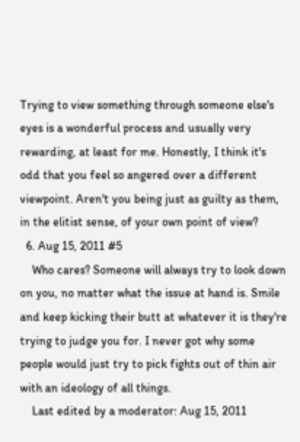Trying to view something through someone else's eyes is a wonderful process and usually very rewarding, at least for me. Honestly, I think it's odd that you feel so angered over a different viewpoint. Aren't you being just as guilty as them, in the elitist sense, of your own point of view?
  6. Aug 15, 2011 #5
    Who cares? Someone will always try to look down on you, no matter what the issue at hand is. Smile and keep kicking their butt at whatever it is they're trying to judge you for. I never got why some people would just try to pick fights out of thin air with an ideology of all things.
    Last edited by a moderator: Aug 15, 2011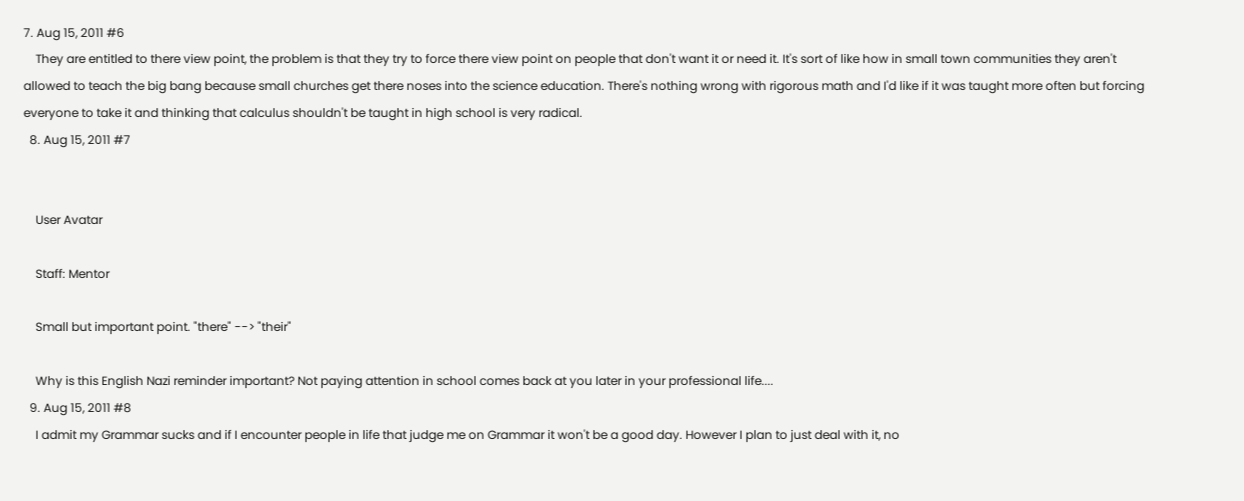7. Aug 15, 2011 #6
    They are entitled to there view point, the problem is that they try to force there view point on people that don't want it or need it. It's sort of like how in small town communities they aren't allowed to teach the big bang because small churches get there noses into the science education. There's nothing wrong with rigorous math and I'd like if it was taught more often but forcing everyone to take it and thinking that calculus shouldn't be taught in high school is very radical.
  8. Aug 15, 2011 #7


    User Avatar

    Staff: Mentor

    Small but important point. "there" --> "their"

    Why is this English Nazi reminder important? Not paying attention in school comes back at you later in your professional life....
  9. Aug 15, 2011 #8
    I admit my Grammar sucks and if I encounter people in life that judge me on Grammar it won't be a good day. However I plan to just deal with it, no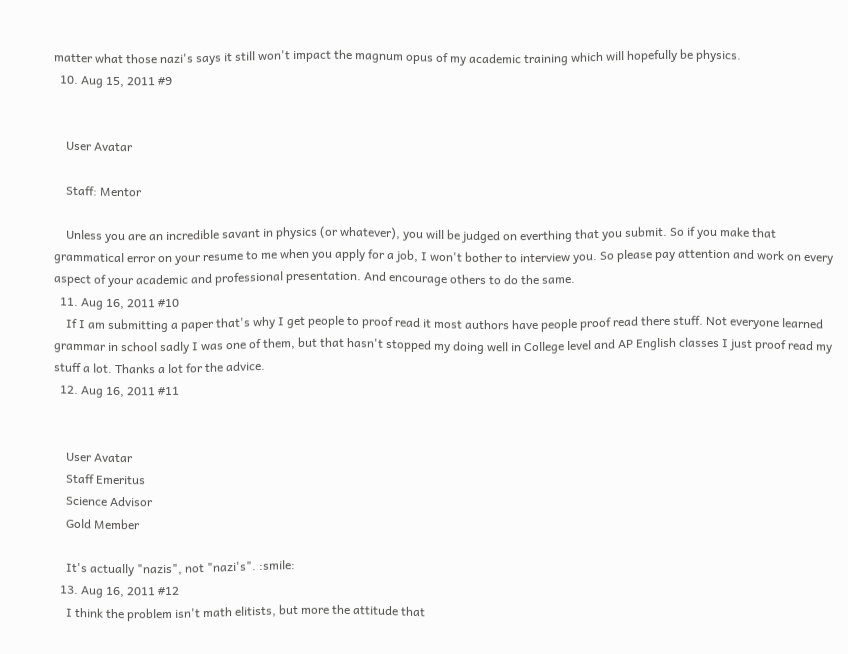matter what those nazi's says it still won't impact the magnum opus of my academic training which will hopefully be physics.
  10. Aug 15, 2011 #9


    User Avatar

    Staff: Mentor

    Unless you are an incredible savant in physics (or whatever), you will be judged on everthing that you submit. So if you make that grammatical error on your resume to me when you apply for a job, I won't bother to interview you. So please pay attention and work on every aspect of your academic and professional presentation. And encourage others to do the same.
  11. Aug 16, 2011 #10
    If I am submitting a paper that's why I get people to proof read it most authors have people proof read there stuff. Not everyone learned grammar in school sadly I was one of them, but that hasn't stopped my doing well in College level and AP English classes I just proof read my stuff a lot. Thanks a lot for the advice.
  12. Aug 16, 2011 #11


    User Avatar
    Staff Emeritus
    Science Advisor
    Gold Member

    It's actually "nazis", not "nazi's". :smile:
  13. Aug 16, 2011 #12
    I think the problem isn't math elitists, but more the attitude that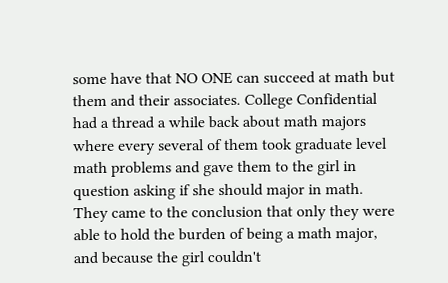some have that NO ONE can succeed at math but them and their associates. College Confidential had a thread a while back about math majors where every several of them took graduate level math problems and gave them to the girl in question asking if she should major in math. They came to the conclusion that only they were able to hold the burden of being a math major, and because the girl couldn't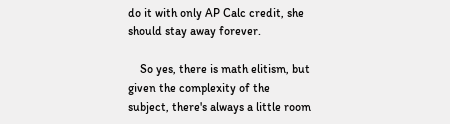do it with only AP Calc credit, she should stay away forever.

    So yes, there is math elitism, but given the complexity of the subject, there's always a little room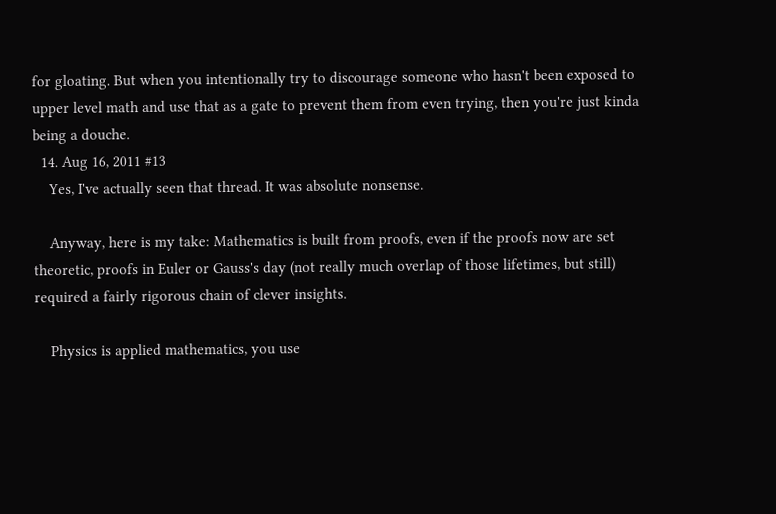for gloating. But when you intentionally try to discourage someone who hasn't been exposed to upper level math and use that as a gate to prevent them from even trying, then you're just kinda being a douche.
  14. Aug 16, 2011 #13
    Yes, I've actually seen that thread. It was absolute nonsense.

    Anyway, here is my take: Mathematics is built from proofs, even if the proofs now are set theoretic, proofs in Euler or Gauss's day (not really much overlap of those lifetimes, but still) required a fairly rigorous chain of clever insights.

    Physics is applied mathematics, you use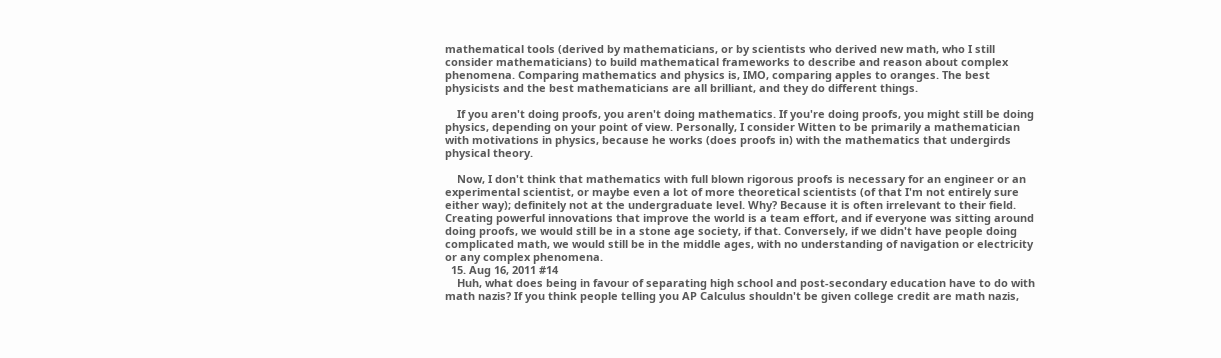mathematical tools (derived by mathematicians, or by scientists who derived new math, who I still consider mathematicians) to build mathematical frameworks to describe and reason about complex phenomena. Comparing mathematics and physics is, IMO, comparing apples to oranges. The best physicists and the best mathematicians are all brilliant, and they do different things.

    If you aren't doing proofs, you aren't doing mathematics. If you're doing proofs, you might still be doing physics, depending on your point of view. Personally, I consider Witten to be primarily a mathematician with motivations in physics, because he works (does proofs in) with the mathematics that undergirds physical theory.

    Now, I don't think that mathematics with full blown rigorous proofs is necessary for an engineer or an experimental scientist, or maybe even a lot of more theoretical scientists (of that I'm not entirely sure either way); definitely not at the undergraduate level. Why? Because it is often irrelevant to their field. Creating powerful innovations that improve the world is a team effort, and if everyone was sitting around doing proofs, we would still be in a stone age society, if that. Conversely, if we didn't have people doing complicated math, we would still be in the middle ages, with no understanding of navigation or electricity or any complex phenomena.
  15. Aug 16, 2011 #14
    Huh, what does being in favour of separating high school and post-secondary education have to do with math nazis? If you think people telling you AP Calculus shouldn't be given college credit are math nazis,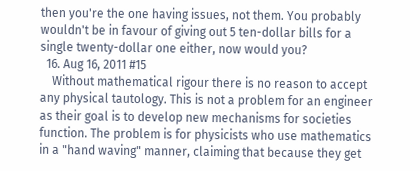then you're the one having issues, not them. You probably wouldn't be in favour of giving out 5 ten-dollar bills for a single twenty-dollar one either, now would you?
  16. Aug 16, 2011 #15
    Without mathematical rigour there is no reason to accept any physical tautology. This is not a problem for an engineer as their goal is to develop new mechanisms for societies function. The problem is for physicists who use mathematics in a "hand waving" manner, claiming that because they get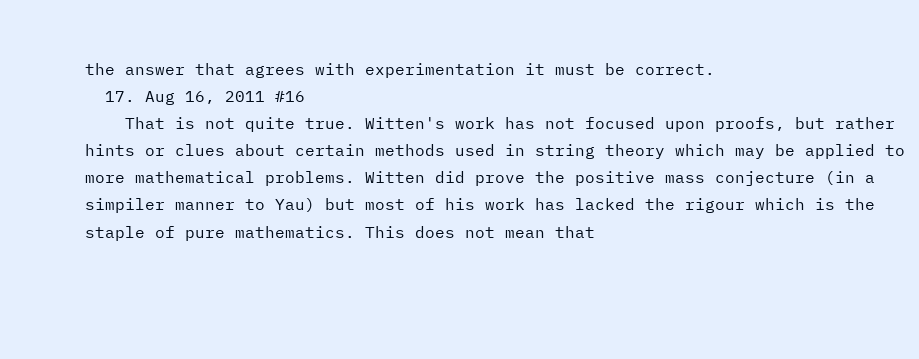the answer that agrees with experimentation it must be correct.
  17. Aug 16, 2011 #16
    That is not quite true. Witten's work has not focused upon proofs, but rather hints or clues about certain methods used in string theory which may be applied to more mathematical problems. Witten did prove the positive mass conjecture (in a simpiler manner to Yau) but most of his work has lacked the rigour which is the staple of pure mathematics. This does not mean that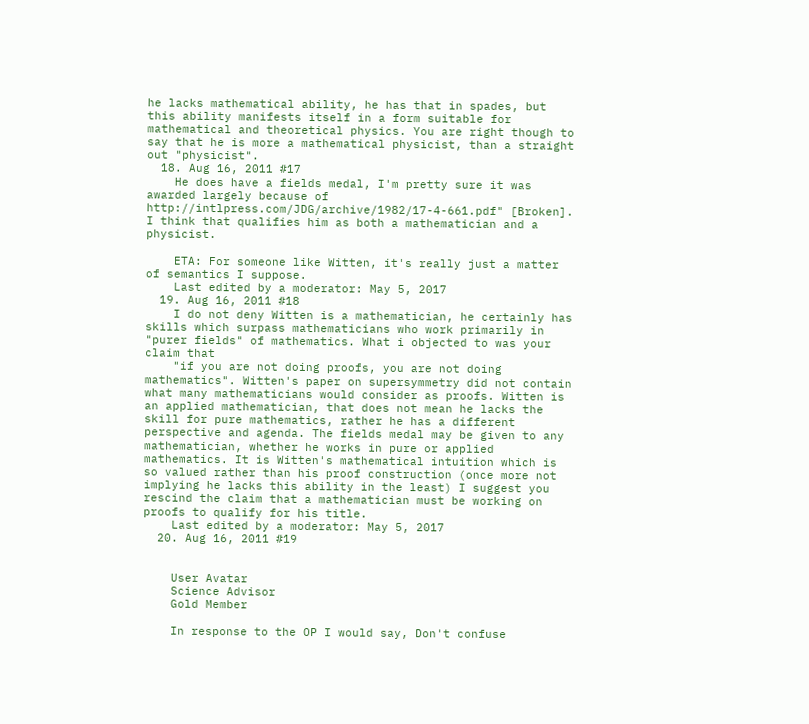he lacks mathematical ability, he has that in spades, but this ability manifests itself in a form suitable for mathematical and theoretical physics. You are right though to say that he is more a mathematical physicist, than a straight out "physicist".
  18. Aug 16, 2011 #17
    He does have a fields medal, I'm pretty sure it was awarded largely because of http://intlpress.com/JDG/archive/1982/17-4-661.pdf" [Broken]. I think that qualifies him as both a mathematician and a physicist.

    ETA: For someone like Witten, it's really just a matter of semantics I suppose.
    Last edited by a moderator: May 5, 2017
  19. Aug 16, 2011 #18
    I do not deny Witten is a mathematician, he certainly has skills which surpass mathematicians who work primarily in "purer fields" of mathematics. What i objected to was your claim that
    "if you are not doing proofs, you are not doing mathematics". Witten's paper on supersymmetry did not contain what many mathematicians would consider as proofs. Witten is an applied mathematician, that does not mean he lacks the skill for pure mathematics, rather he has a different perspective and agenda. The fields medal may be given to any mathematician, whether he works in pure or applied mathematics. It is Witten's mathematical intuition which is so valued rather than his proof construction (once more not implying he lacks this ability in the least) I suggest you rescind the claim that a mathematician must be working on proofs to qualify for his title.
    Last edited by a moderator: May 5, 2017
  20. Aug 16, 2011 #19


    User Avatar
    Science Advisor
    Gold Member

    In response to the OP I would say, Don't confuse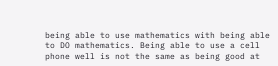being able to use mathematics with being able to DO mathematics. Being able to use a cell phone well is not the same as being good at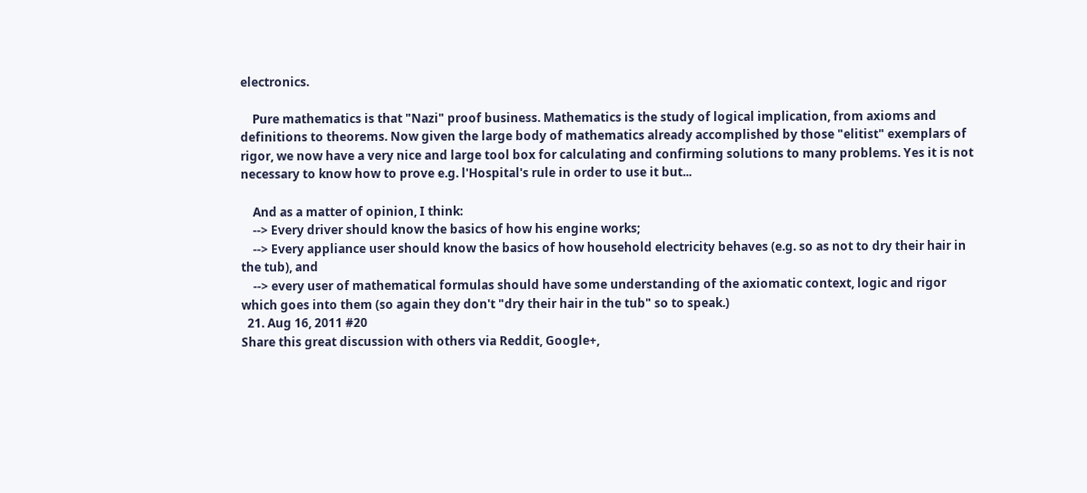electronics.

    Pure mathematics is that "Nazi" proof business. Mathematics is the study of logical implication, from axioms and definitions to theorems. Now given the large body of mathematics already accomplished by those "elitist" exemplars of rigor, we now have a very nice and large tool box for calculating and confirming solutions to many problems. Yes it is not necessary to know how to prove e.g. l'Hospital's rule in order to use it but...

    And as a matter of opinion, I think:
    --> Every driver should know the basics of how his engine works;
    --> Every appliance user should know the basics of how household electricity behaves (e.g. so as not to dry their hair in the tub), and
    --> every user of mathematical formulas should have some understanding of the axiomatic context, logic and rigor which goes into them (so again they don't "dry their hair in the tub" so to speak.)
  21. Aug 16, 2011 #20
Share this great discussion with others via Reddit, Google+,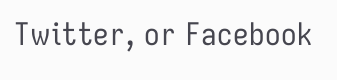Twitter, or Facebook